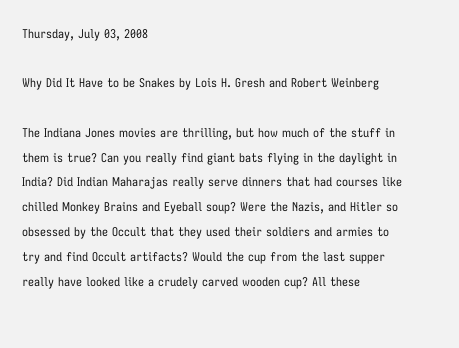Thursday, July 03, 2008

Why Did It Have to be Snakes by Lois H. Gresh and Robert Weinberg

The Indiana Jones movies are thrilling, but how much of the stuff in them is true? Can you really find giant bats flying in the daylight in India? Did Indian Maharajas really serve dinners that had courses like chilled Monkey Brains and Eyeball soup? Were the Nazis, and Hitler so obsessed by the Occult that they used their soldiers and armies to try and find Occult artifacts? Would the cup from the last supper really have looked like a crudely carved wooden cup? All these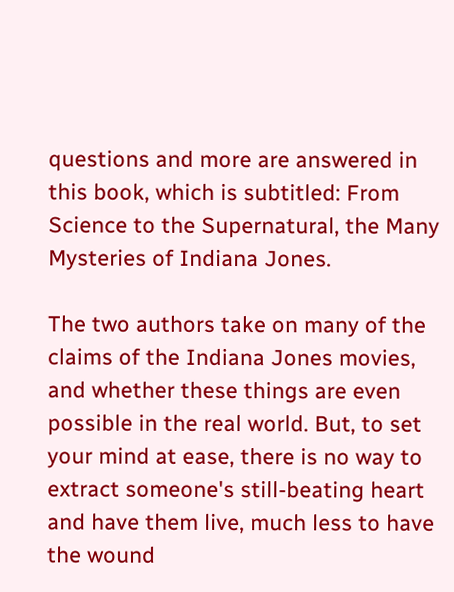questions and more are answered in this book, which is subtitled: From Science to the Supernatural, the Many Mysteries of Indiana Jones.

The two authors take on many of the claims of the Indiana Jones movies, and whether these things are even possible in the real world. But, to set your mind at ease, there is no way to extract someone's still-beating heart and have them live, much less to have the wound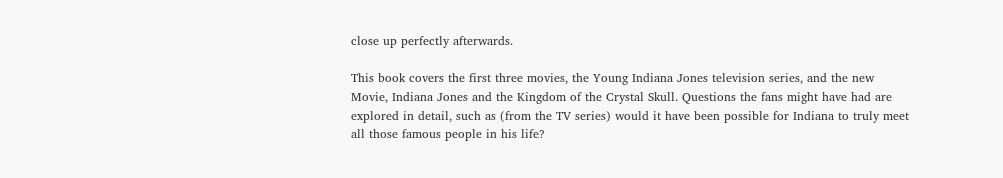close up perfectly afterwards.

This book covers the first three movies, the Young Indiana Jones television series, and the new Movie, Indiana Jones and the Kingdom of the Crystal Skull. Questions the fans might have had are explored in detail, such as (from the TV series) would it have been possible for Indiana to truly meet all those famous people in his life?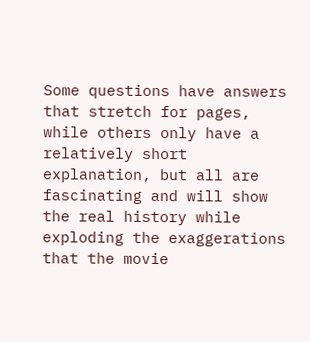Some questions have answers that stretch for pages, while others only have a relatively short explanation, but all are fascinating and will show the real history while exploding the exaggerations that the movie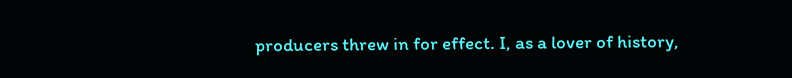producers threw in for effect. I, as a lover of history,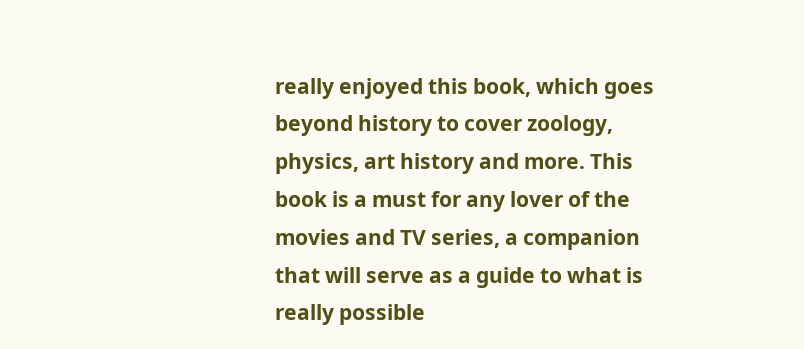really enjoyed this book, which goes beyond history to cover zoology, physics, art history and more. This book is a must for any lover of the movies and TV series, a companion that will serve as a guide to what is really possible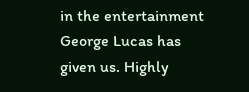in the entertainment George Lucas has given us. Highly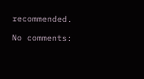recommended.

No comments: